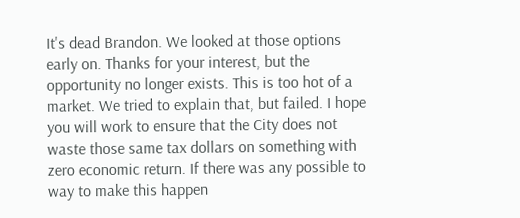It's dead Brandon. We looked at those options early on. Thanks for your interest, but the opportunity no longer exists. This is too hot of a market. We tried to explain that, but failed. I hope you will work to ensure that the City does not waste those same tax dollars on something with zero economic return. If there was any possible to way to make this happen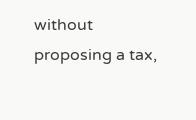without proposing a tax,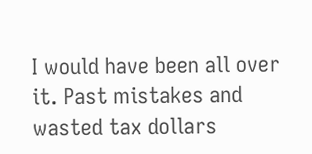I would have been all over it. Past mistakes and wasted tax dollars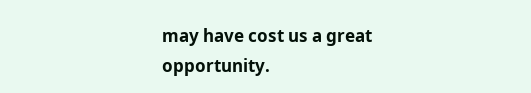may have cost us a great opportunity.